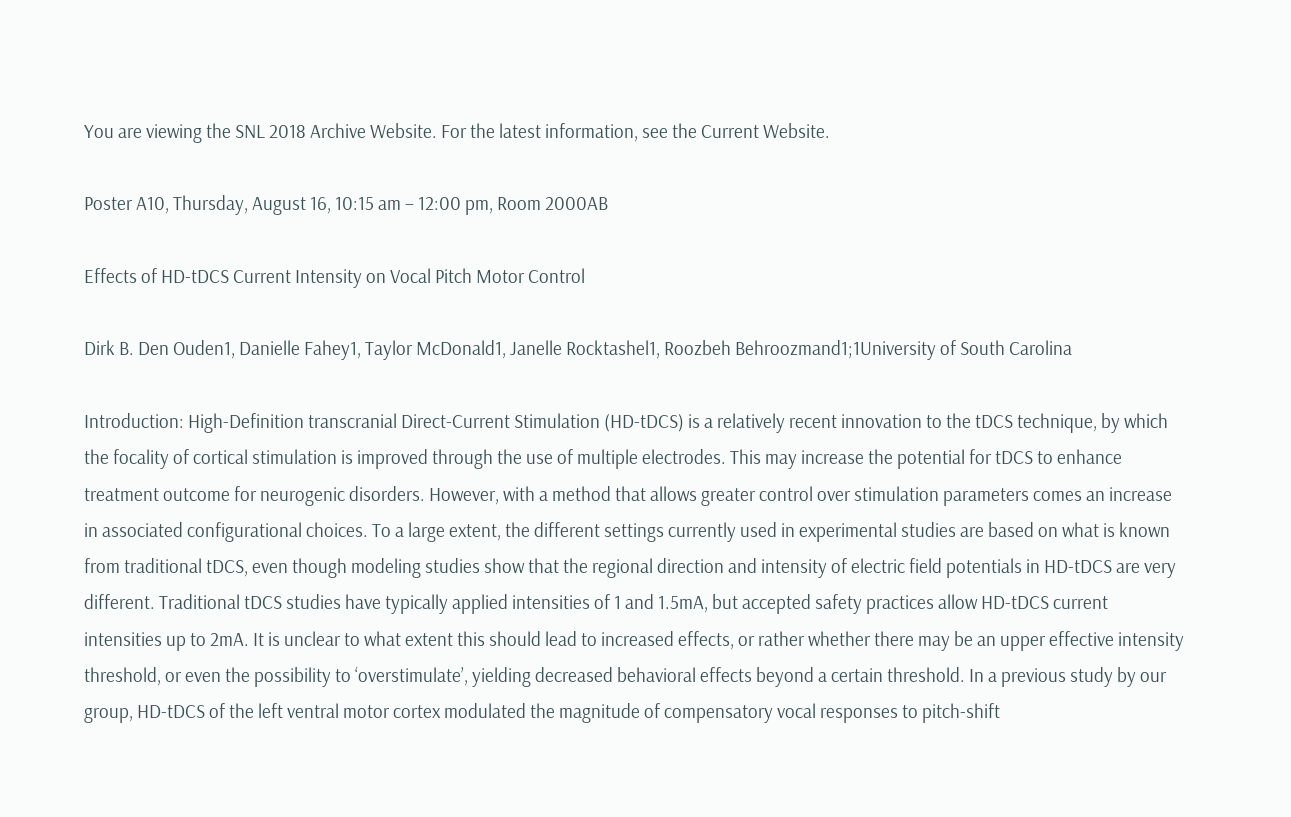You are viewing the SNL 2018 Archive Website. For the latest information, see the Current Website.

Poster A10, Thursday, August 16, 10:15 am – 12:00 pm, Room 2000AB

Effects of HD-tDCS Current Intensity on Vocal Pitch Motor Control

Dirk B. Den Ouden1, Danielle Fahey1, Taylor McDonald1, Janelle Rocktashel1, Roozbeh Behroozmand1;1University of South Carolina

Introduction: High-Definition transcranial Direct-Current Stimulation (HD-tDCS) is a relatively recent innovation to the tDCS technique, by which the focality of cortical stimulation is improved through the use of multiple electrodes. This may increase the potential for tDCS to enhance treatment outcome for neurogenic disorders. However, with a method that allows greater control over stimulation parameters comes an increase in associated configurational choices. To a large extent, the different settings currently used in experimental studies are based on what is known from traditional tDCS, even though modeling studies show that the regional direction and intensity of electric field potentials in HD-tDCS are very different. Traditional tDCS studies have typically applied intensities of 1 and 1.5mA, but accepted safety practices allow HD-tDCS current intensities up to 2mA. It is unclear to what extent this should lead to increased effects, or rather whether there may be an upper effective intensity threshold, or even the possibility to ‘overstimulate’, yielding decreased behavioral effects beyond a certain threshold. In a previous study by our group, HD-tDCS of the left ventral motor cortex modulated the magnitude of compensatory vocal responses to pitch-shift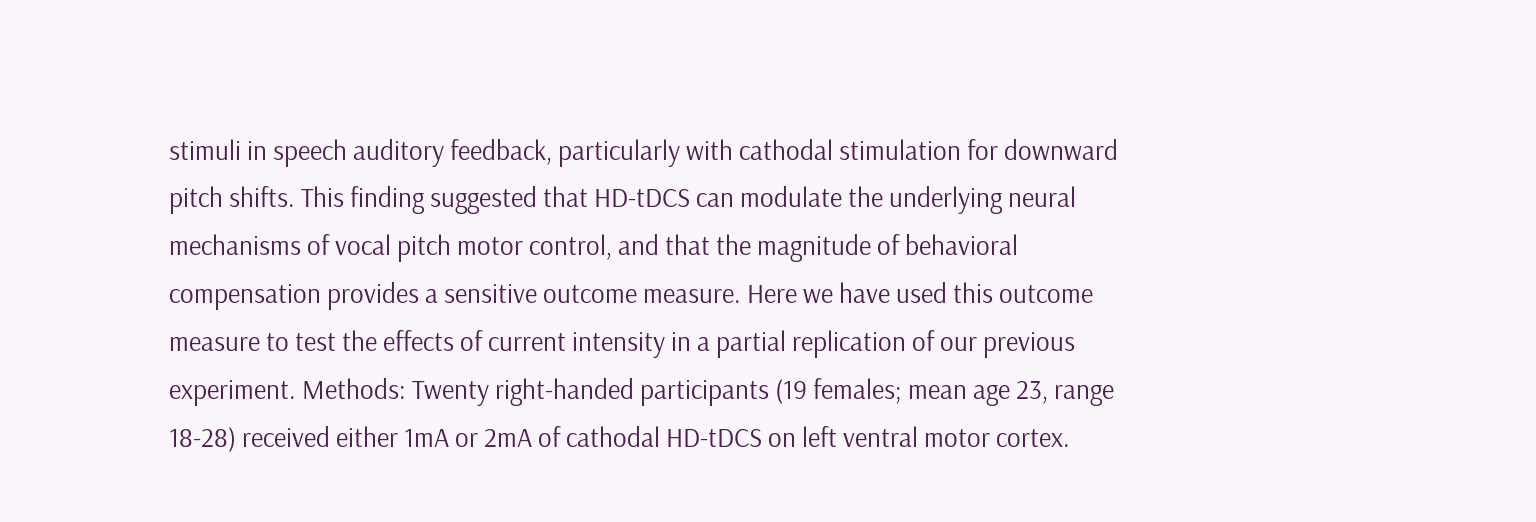stimuli in speech auditory feedback, particularly with cathodal stimulation for downward pitch shifts. This finding suggested that HD-tDCS can modulate the underlying neural mechanisms of vocal pitch motor control, and that the magnitude of behavioral compensation provides a sensitive outcome measure. Here we have used this outcome measure to test the effects of current intensity in a partial replication of our previous experiment. Methods: Twenty right-handed participants (19 females; mean age 23, range 18-28) received either 1mA or 2mA of cathodal HD-tDCS on left ventral motor cortex.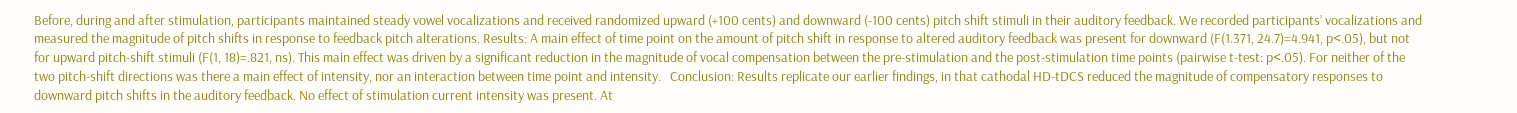Before, during and after stimulation, participants maintained steady vowel vocalizations and received randomized upward (+100 cents) and downward (-100 cents) pitch shift stimuli in their auditory feedback. We recorded participants’ vocalizations and measured the magnitude of pitch shifts in response to feedback pitch alterations. Results: A main effect of time point on the amount of pitch shift in response to altered auditory feedback was present for downward (F(1.371, 24.7)=4.941, p<.05), but not for upward pitch-shift stimuli (F(1, 18)=.821, ns). This main effect was driven by a significant reduction in the magnitude of vocal compensation between the pre-stimulation and the post-stimulation time points (pairwise t-test: p<.05). For neither of the two pitch-shift directions was there a main effect of intensity, nor an interaction between time point and intensity.   Conclusion: Results replicate our earlier findings, in that cathodal HD-tDCS reduced the magnitude of compensatory responses to downward pitch shifts in the auditory feedback. No effect of stimulation current intensity was present. At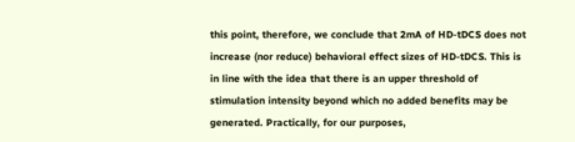this point, therefore, we conclude that 2mA of HD-tDCS does not increase (nor reduce) behavioral effect sizes of HD-tDCS. This is in line with the idea that there is an upper threshold of stimulation intensity beyond which no added benefits may be generated. Practically, for our purposes,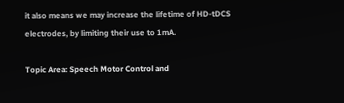it also means we may increase the lifetime of HD-tDCS electrodes, by limiting their use to 1mA.

Topic Area: Speech Motor Control and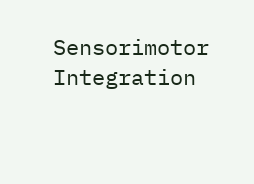Sensorimotor Integration